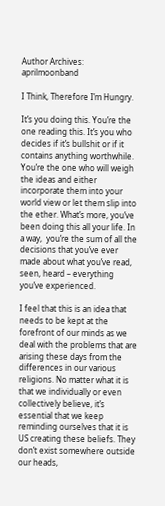Author Archives: aprilmoonband

I Think, Therefore I’m Hungry.

It’s you doing this. You’re the one reading this. It’s you who decides if it’s bullshit or if it contains anything worthwhile. You’re the one who will weigh the ideas and either incorporate them into your world view or let them slip into the ether. What’s more, you’ve been doing this all your life. In a way,  you’re the sum of all the decisions that you’ve ever made about what you’ve read, seen, heard – everything you’ve experienced.

I feel that this is an idea that needs to be kept at the forefront of our minds as we deal with the problems that are arising these days from the differences in our various religions. No matter what it is that we individually or even collectively believe, it’s essential that we keep reminding ourselves that it is US creating these beliefs. They don’t exist somewhere outside our heads,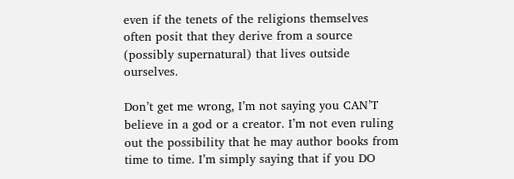even if the tenets of the religions themselves often posit that they derive from a source (possibly supernatural) that lives outside ourselves.

Don’t get me wrong, I’m not saying you CAN’T believe in a god or a creator. I’m not even ruling out the possibility that he may author books from time to time. I’m simply saying that if you DO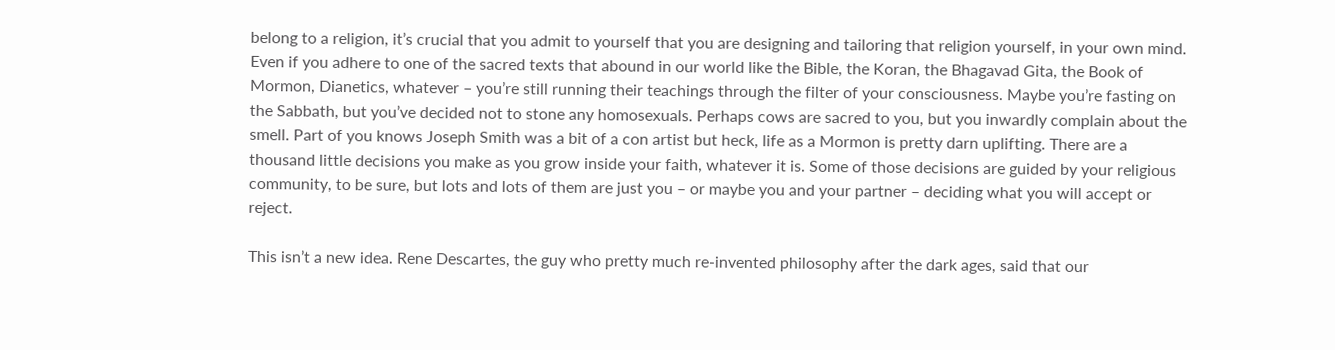belong to a religion, it’s crucial that you admit to yourself that you are designing and tailoring that religion yourself, in your own mind. Even if you adhere to one of the sacred texts that abound in our world like the Bible, the Koran, the Bhagavad Gita, the Book of Mormon, Dianetics, whatever – you’re still running their teachings through the filter of your consciousness. Maybe you’re fasting on the Sabbath, but you’ve decided not to stone any homosexuals. Perhaps cows are sacred to you, but you inwardly complain about the smell. Part of you knows Joseph Smith was a bit of a con artist but heck, life as a Mormon is pretty darn uplifting. There are a thousand little decisions you make as you grow inside your faith, whatever it is. Some of those decisions are guided by your religious community, to be sure, but lots and lots of them are just you – or maybe you and your partner – deciding what you will accept or reject.

This isn’t a new idea. Rene Descartes, the guy who pretty much re-invented philosophy after the dark ages, said that our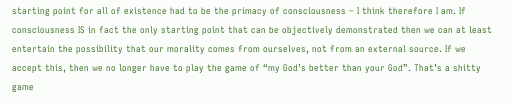starting point for all of existence had to be the primacy of consciousness – I think therefore I am. If consciousness IS in fact the only starting point that can be objectively demonstrated then we can at least entertain the possibility that our morality comes from ourselves, not from an external source. If we accept this, then we no longer have to play the game of “my God’s better than your God”. That’s a shitty game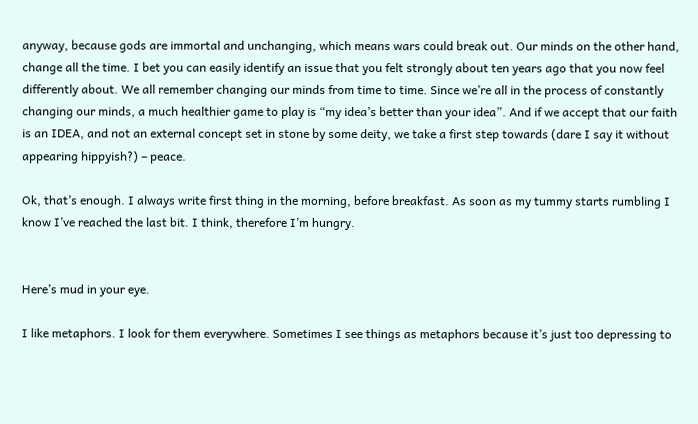anyway, because gods are immortal and unchanging, which means wars could break out. Our minds on the other hand, change all the time. I bet you can easily identify an issue that you felt strongly about ten years ago that you now feel differently about. We all remember changing our minds from time to time. Since we’re all in the process of constantly changing our minds, a much healthier game to play is “my idea’s better than your idea”. And if we accept that our faith is an IDEA, and not an external concept set in stone by some deity, we take a first step towards (dare I say it without appearing hippyish?) – peace.

Ok, that’s enough. I always write first thing in the morning, before breakfast. As soon as my tummy starts rumbling I know I’ve reached the last bit. I think, therefore I’m hungry.


Here’s mud in your eye.

I like metaphors. I look for them everywhere. Sometimes I see things as metaphors because it’s just too depressing to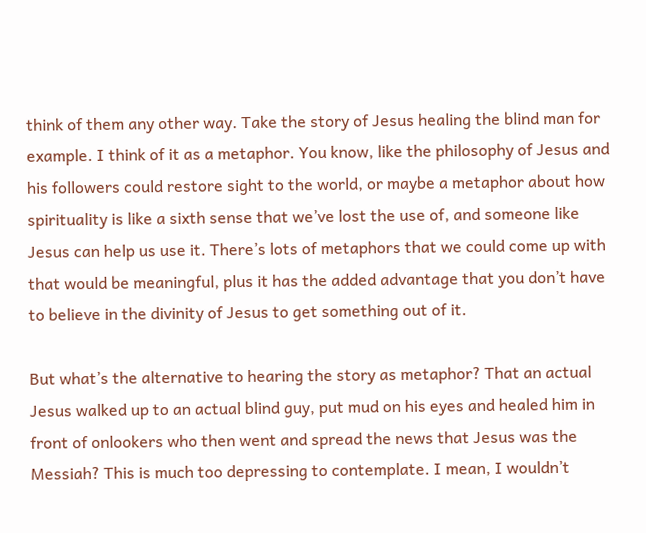think of them any other way. Take the story of Jesus healing the blind man for example. I think of it as a metaphor. You know, like the philosophy of Jesus and his followers could restore sight to the world, or maybe a metaphor about how spirituality is like a sixth sense that we’ve lost the use of, and someone like Jesus can help us use it. There’s lots of metaphors that we could come up with that would be meaningful, plus it has the added advantage that you don’t have to believe in the divinity of Jesus to get something out of it.

But what’s the alternative to hearing the story as metaphor? That an actual Jesus walked up to an actual blind guy, put mud on his eyes and healed him in front of onlookers who then went and spread the news that Jesus was the Messiah? This is much too depressing to contemplate. I mean, I wouldn’t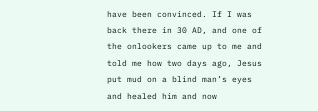have been convinced. If I was back there in 30 AD, and one of the onlookers came up to me and told me how two days ago, Jesus put mud on a blind man’s eyes and healed him and now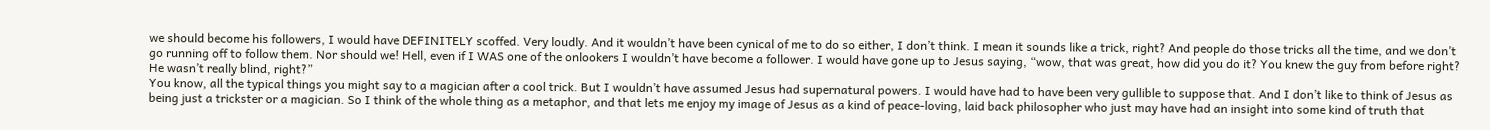we should become his followers, I would have DEFINITELY scoffed. Very loudly. And it wouldn’t have been cynical of me to do so either, I don’t think. I mean it sounds like a trick, right? And people do those tricks all the time, and we don’t go running off to follow them. Nor should we! Hell, even if I WAS one of the onlookers I wouldn’t have become a follower. I would have gone up to Jesus saying, “wow, that was great, how did you do it? You knew the guy from before right? He wasn’t really blind, right?”
You know, all the typical things you might say to a magician after a cool trick. But I wouldn’t have assumed Jesus had supernatural powers. I would have had to have been very gullible to suppose that. And I don’t like to think of Jesus as being just a trickster or a magician. So I think of the whole thing as a metaphor, and that lets me enjoy my image of Jesus as a kind of peace-loving, laid back philosopher who just may have had an insight into some kind of truth that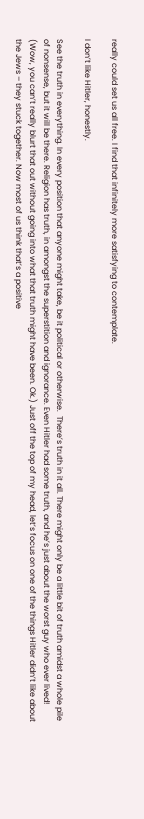really could set us all free. I find that infinitely more satisfying to contemplate.

I don’t like Hitler, honestly.

See the truth in everything. In every position that anyone might take, be it political or otherwise.  There’s truth in it all. There might only be a little bit of truth amidst a whole pile of nonsense, but it will be there. Religion has truth, in amongst the superstition and ignorance. Even Hitler had some truth, and he’s just about the worst guy who ever lived! (Wow, you can’t really blurt that out without going into what that truth might have been. Ok.) Just off the top of my head, let’s focus on one of the things Hitler didn’t like about the Jews – they stuck together. Now most of us think that’s a positive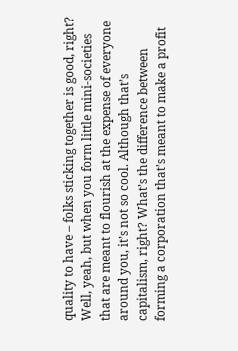quality to have – folks sticking together is good, right? Well, yeah, but when you form little mini-societies that are meant to flourish at the expense of everyone around you, it’s not so cool. Although that’s capitalism, right? What’s the difference between forming a corporation that’s meant to make a profit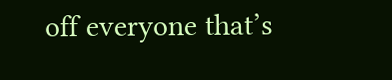off everyone that’s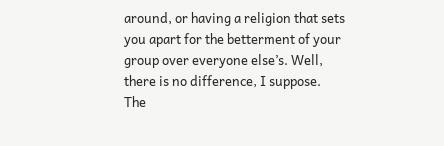around, or having a religion that sets you apart for the betterment of your group over everyone else’s. Well, there is no difference, I suppose. The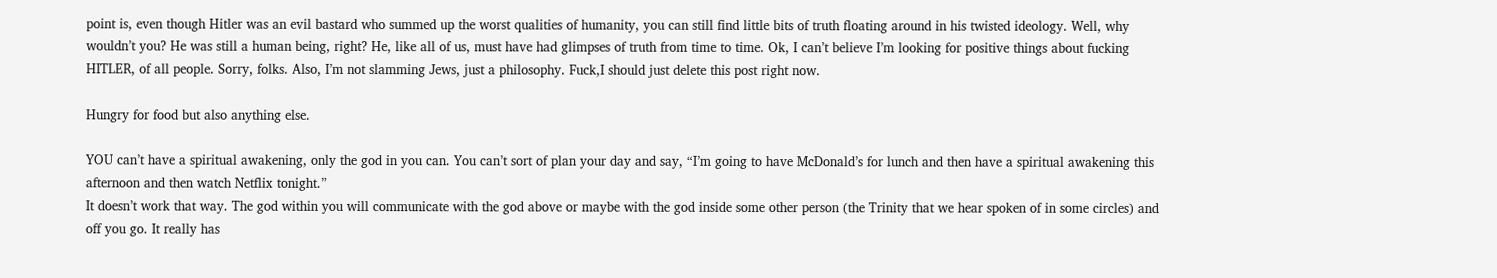point is, even though Hitler was an evil bastard who summed up the worst qualities of humanity, you can still find little bits of truth floating around in his twisted ideology. Well, why wouldn’t you? He was still a human being, right? He, like all of us, must have had glimpses of truth from time to time. Ok, I can’t believe I’m looking for positive things about fucking HITLER, of all people. Sorry, folks. Also, I’m not slamming Jews, just a philosophy. Fuck,I should just delete this post right now.

Hungry for food but also anything else.

YOU can’t have a spiritual awakening, only the god in you can. You can’t sort of plan your day and say, “I’m going to have McDonald’s for lunch and then have a spiritual awakening this afternoon and then watch Netflix tonight.”
It doesn’t work that way. The god within you will communicate with the god above or maybe with the god inside some other person (the Trinity that we hear spoken of in some circles) and off you go. It really has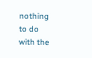nothing to do with the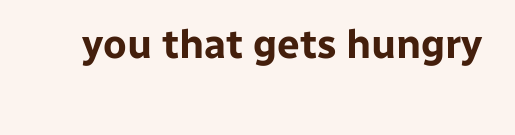you that gets hungry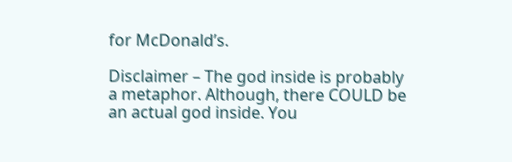for McDonald’s.

Disclaimer – The god inside is probably a metaphor. Although, there COULD be an actual god inside. You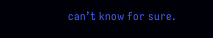can’t know for sure.